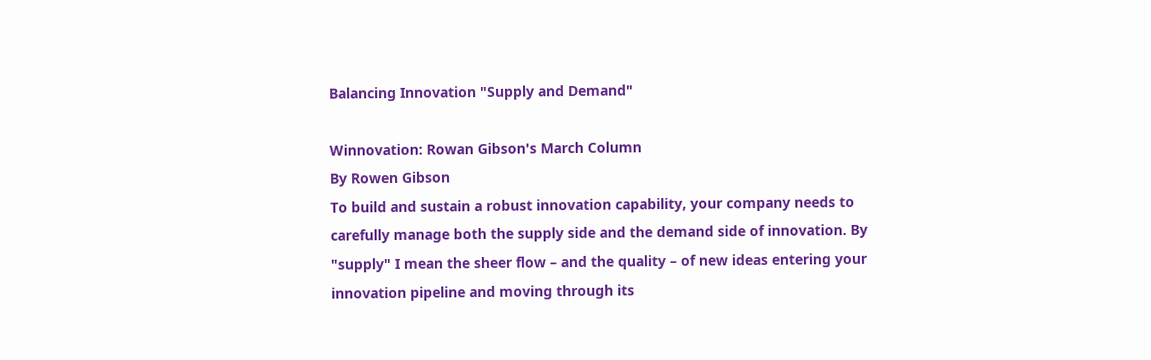Balancing Innovation "Supply and Demand"

Winnovation: Rowan Gibson's March Column
By Rowen Gibson
To build and sustain a robust innovation capability, your company needs to carefully manage both the supply side and the demand side of innovation. By "supply" I mean the sheer flow – and the quality – of new ideas entering your innovation pipeline and moving through its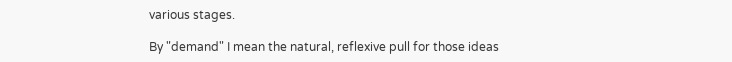various stages.

By "demand" I mean the natural, reflexive pull for those ideas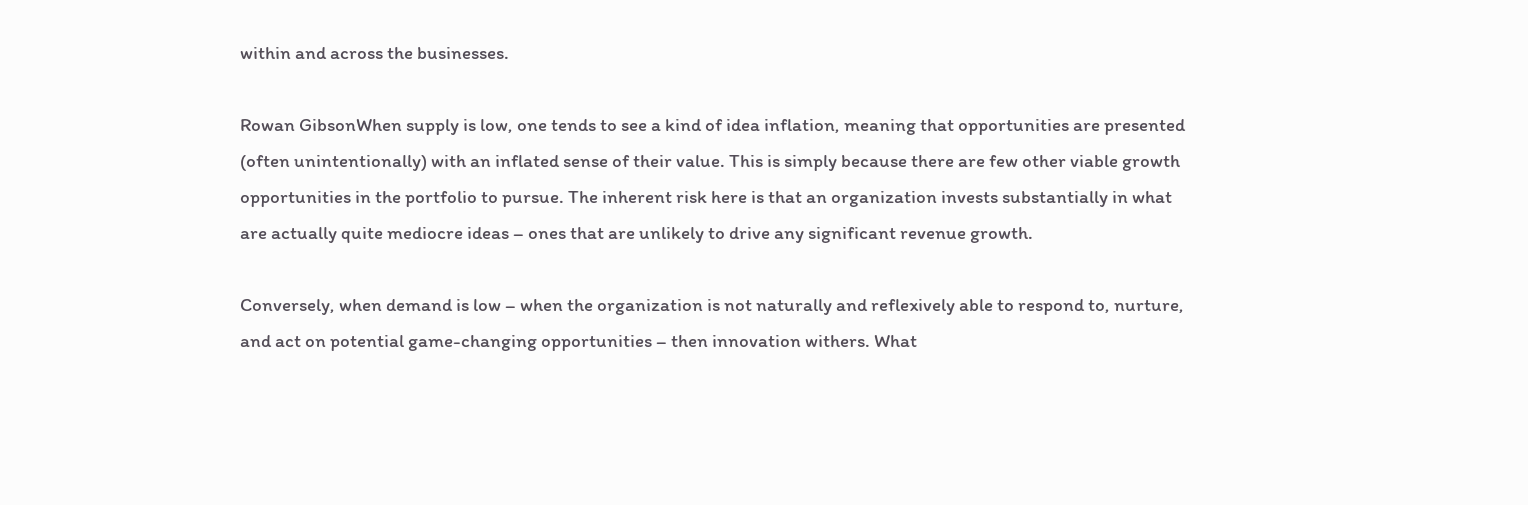within and across the businesses.

Rowan GibsonWhen supply is low, one tends to see a kind of idea inflation, meaning that opportunities are presented (often unintentionally) with an inflated sense of their value. This is simply because there are few other viable growth opportunities in the portfolio to pursue. The inherent risk here is that an organization invests substantially in what are actually quite mediocre ideas – ones that are unlikely to drive any significant revenue growth.

Conversely, when demand is low – when the organization is not naturally and reflexively able to respond to, nurture, and act on potential game-changing opportunities – then innovation withers. What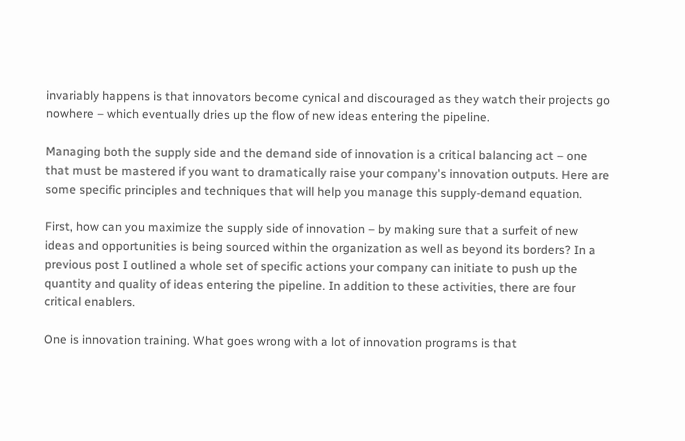invariably happens is that innovators become cynical and discouraged as they watch their projects go nowhere – which eventually dries up the flow of new ideas entering the pipeline.

Managing both the supply side and the demand side of innovation is a critical balancing act – one that must be mastered if you want to dramatically raise your company's innovation outputs. Here are some specific principles and techniques that will help you manage this supply-demand equation.

First, how can you maximize the supply side of innovation – by making sure that a surfeit of new ideas and opportunities is being sourced within the organization as well as beyond its borders? In a previous post I outlined a whole set of specific actions your company can initiate to push up the quantity and quality of ideas entering the pipeline. In addition to these activities, there are four critical enablers.

One is innovation training. What goes wrong with a lot of innovation programs is that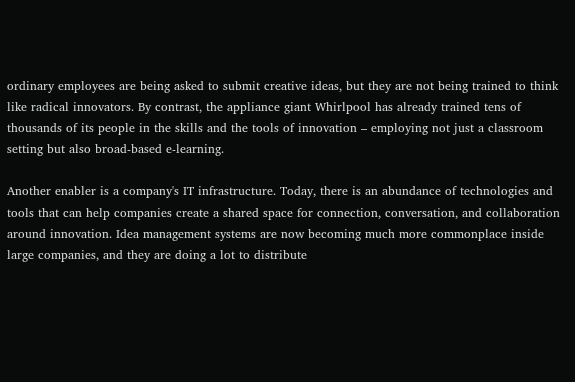ordinary employees are being asked to submit creative ideas, but they are not being trained to think like radical innovators. By contrast, the appliance giant Whirlpool has already trained tens of thousands of its people in the skills and the tools of innovation – employing not just a classroom setting but also broad-based e-learning.

Another enabler is a company's IT infrastructure. Today, there is an abundance of technologies and tools that can help companies create a shared space for connection, conversation, and collaboration around innovation. Idea management systems are now becoming much more commonplace inside large companies, and they are doing a lot to distribute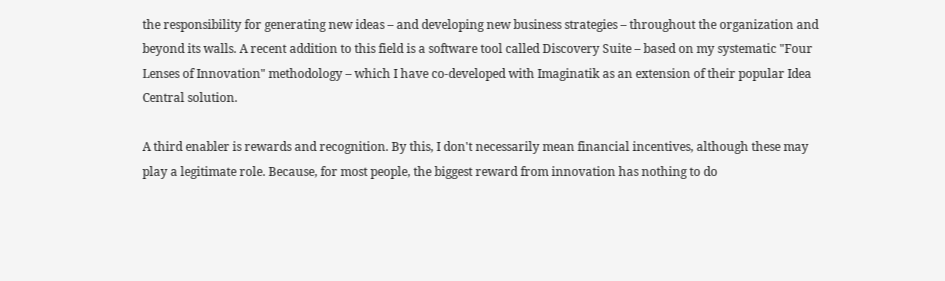the responsibility for generating new ideas – and developing new business strategies – throughout the organization and beyond its walls. A recent addition to this field is a software tool called Discovery Suite – based on my systematic "Four Lenses of Innovation" methodology – which I have co-developed with Imaginatik as an extension of their popular Idea Central solution.

A third enabler is rewards and recognition. By this, I don't necessarily mean financial incentives, although these may play a legitimate role. Because, for most people, the biggest reward from innovation has nothing to do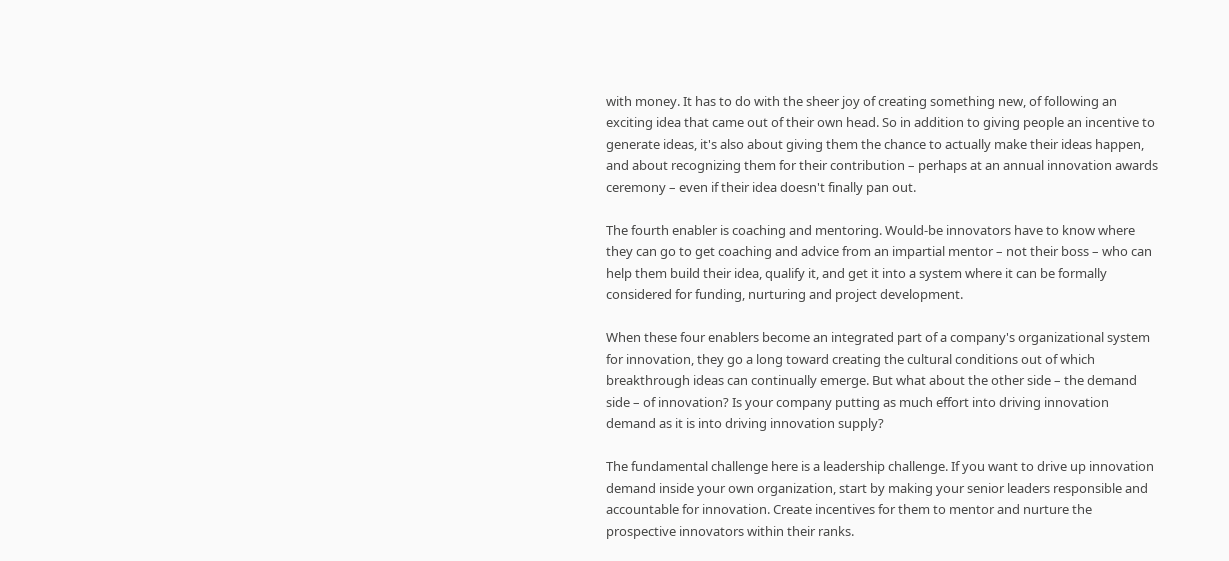with money. It has to do with the sheer joy of creating something new, of following an exciting idea that came out of their own head. So in addition to giving people an incentive to generate ideas, it's also about giving them the chance to actually make their ideas happen, and about recognizing them for their contribution – perhaps at an annual innovation awards ceremony – even if their idea doesn't finally pan out.

The fourth enabler is coaching and mentoring. Would-be innovators have to know where they can go to get coaching and advice from an impartial mentor – not their boss – who can help them build their idea, qualify it, and get it into a system where it can be formally considered for funding, nurturing and project development.

When these four enablers become an integrated part of a company's organizational system for innovation, they go a long toward creating the cultural conditions out of which breakthrough ideas can continually emerge. But what about the other side – the demand side – of innovation? Is your company putting as much effort into driving innovation demand as it is into driving innovation supply?

The fundamental challenge here is a leadership challenge. If you want to drive up innovation demand inside your own organization, start by making your senior leaders responsible and accountable for innovation. Create incentives for them to mentor and nurture the prospective innovators within their ranks.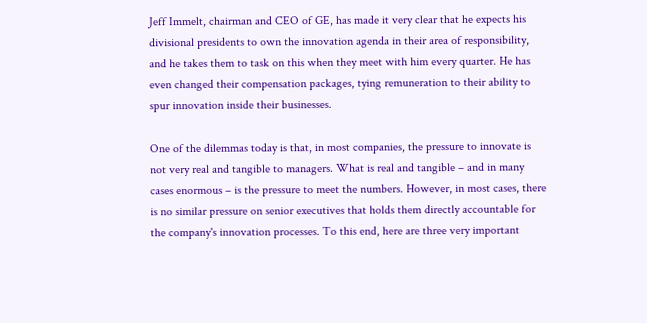Jeff Immelt, chairman and CEO of GE, has made it very clear that he expects his divisional presidents to own the innovation agenda in their area of responsibility, and he takes them to task on this when they meet with him every quarter. He has even changed their compensation packages, tying remuneration to their ability to spur innovation inside their businesses.

One of the dilemmas today is that, in most companies, the pressure to innovate is not very real and tangible to managers. What is real and tangible – and in many cases enormous – is the pressure to meet the numbers. However, in most cases, there is no similar pressure on senior executives that holds them directly accountable for the company's innovation processes. To this end, here are three very important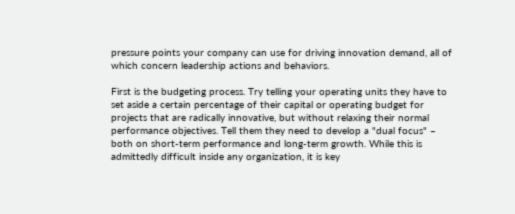pressure points your company can use for driving innovation demand, all of which concern leadership actions and behaviors.

First is the budgeting process. Try telling your operating units they have to set aside a certain percentage of their capital or operating budget for projects that are radically innovative, but without relaxing their normal performance objectives. Tell them they need to develop a "dual focus" – both on short-term performance and long-term growth. While this is admittedly difficult inside any organization, it is key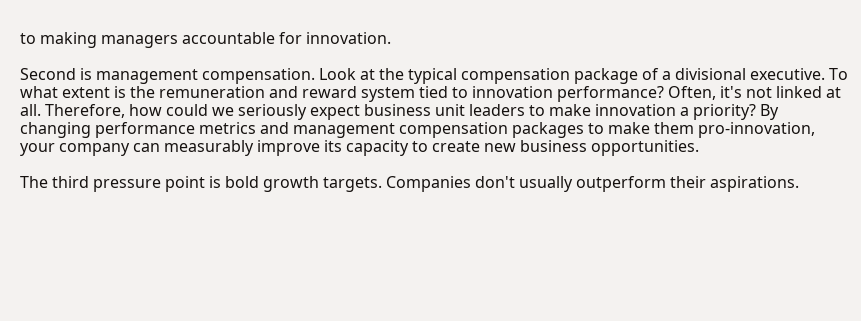to making managers accountable for innovation.

Second is management compensation. Look at the typical compensation package of a divisional executive. To what extent is the remuneration and reward system tied to innovation performance? Often, it's not linked at all. Therefore, how could we seriously expect business unit leaders to make innovation a priority? By changing performance metrics and management compensation packages to make them pro-innovation, your company can measurably improve its capacity to create new business opportunities.

The third pressure point is bold growth targets. Companies don't usually outperform their aspirations.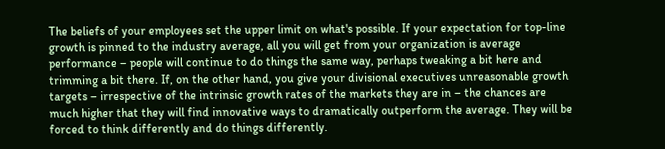The beliefs of your employees set the upper limit on what's possible. If your expectation for top-line growth is pinned to the industry average, all you will get from your organization is average performance – people will continue to do things the same way, perhaps tweaking a bit here and trimming a bit there. If, on the other hand, you give your divisional executives unreasonable growth targets – irrespective of the intrinsic growth rates of the markets they are in – the chances are much higher that they will find innovative ways to dramatically outperform the average. They will be forced to think differently and do things differently.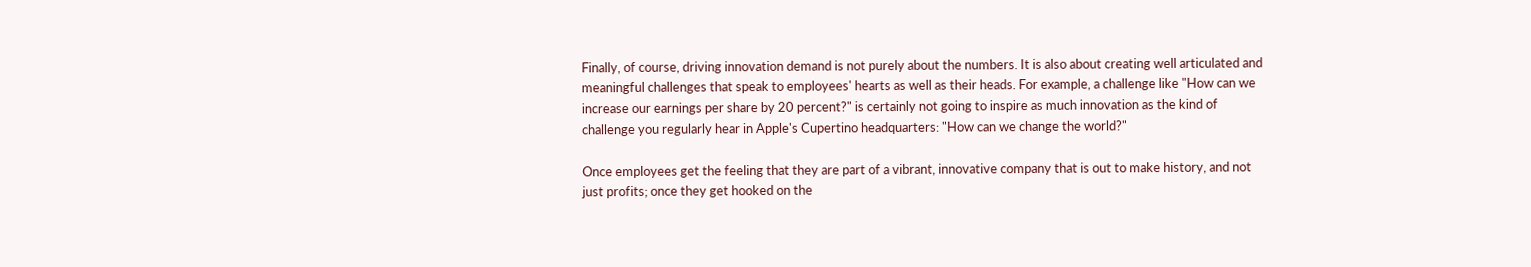Finally, of course, driving innovation demand is not purely about the numbers. It is also about creating well articulated and meaningful challenges that speak to employees' hearts as well as their heads. For example, a challenge like "How can we increase our earnings per share by 20 percent?" is certainly not going to inspire as much innovation as the kind of challenge you regularly hear in Apple's Cupertino headquarters: "How can we change the world?"

Once employees get the feeling that they are part of a vibrant, innovative company that is out to make history, and not just profits; once they get hooked on the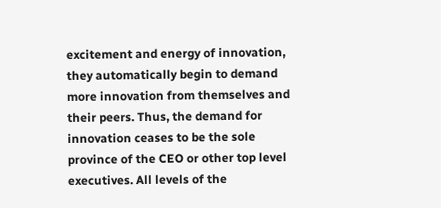excitement and energy of innovation, they automatically begin to demand more innovation from themselves and their peers. Thus, the demand for innovation ceases to be the sole province of the CEO or other top level executives. All levels of the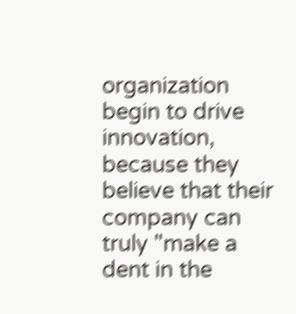organization begin to drive innovation, because they believe that their company can truly "make a dent in the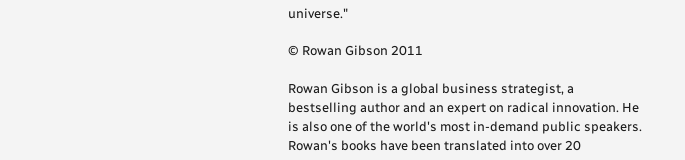universe."

© Rowan Gibson 2011

Rowan Gibson is a global business strategist, a bestselling author and an expert on radical innovation. He is also one of the world's most in-demand public speakers. Rowan's books have been translated into over 20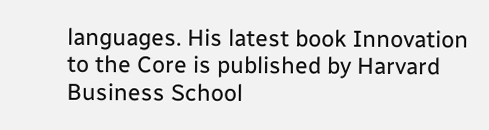languages. His latest book Innovation to the Core is published by Harvard Business School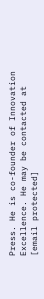Press. He is co-founder of Innovation Excellence. He may be contacted at [email protected]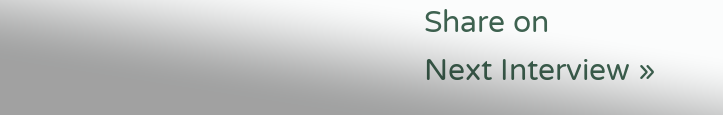Share on
Next Interview »